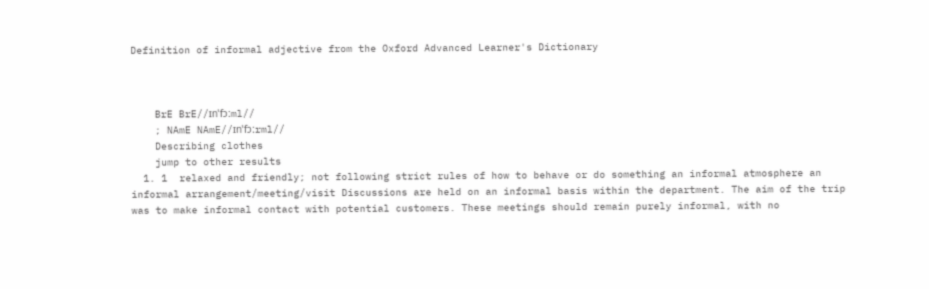Definition of informal adjective from the Oxford Advanced Learner's Dictionary



    BrE BrE//ɪnˈfɔːml//
    ; NAmE NAmE//ɪnˈfɔːrml//
    Describing clothes
    jump to other results
  1. 1  relaxed and friendly; not following strict rules of how to behave or do something an informal atmosphere an informal arrangement/meeting/visit Discussions are held on an informal basis within the department. The aim of the trip was to make informal contact with potential customers. These meetings should remain purely informal, with no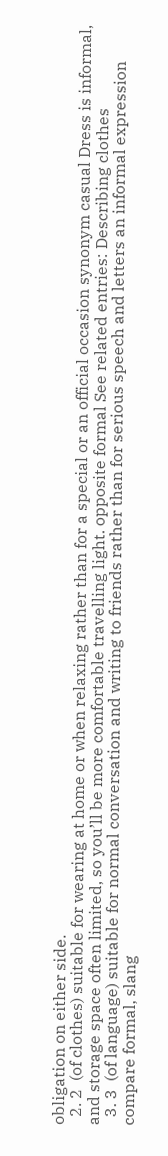obligation on either side.
  2. 2  (of clothes) suitable for wearing at home or when relaxing rather than for a special or an official occasion synonym casual Dress is informal, and storage space often limited, so you’ll be more comfortable travelling light. opposite formal See related entries: Describing clothes
  3. 3  (of language) suitable for normal conversation and writing to friends rather than for serious speech and letters an informal expression compare formal, slang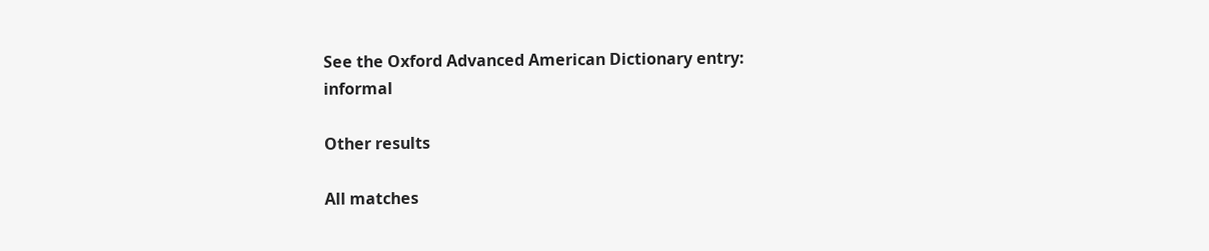See the Oxford Advanced American Dictionary entry: informal

Other results

All matches